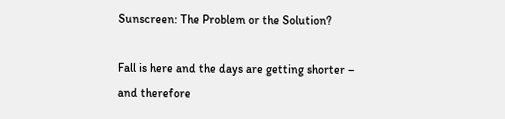Sunscreen: The Problem or the Solution?

Fall is here and the days are getting shorter – and therefore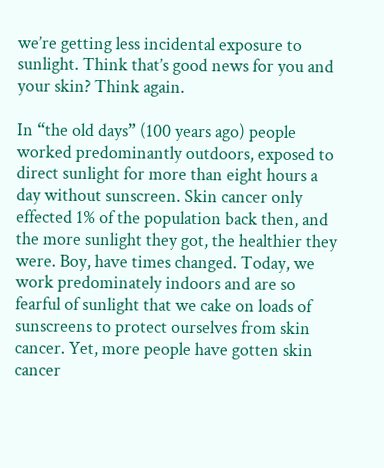we’re getting less incidental exposure to sunlight. Think that’s good news for you and your skin? Think again.

In “the old days” (100 years ago) people worked predominantly outdoors, exposed to direct sunlight for more than eight hours a day without sunscreen. Skin cancer only effected 1% of the population back then, and the more sunlight they got, the healthier they were. Boy, have times changed. Today, we work predominately indoors and are so fearful of sunlight that we cake on loads of sunscreens to protect ourselves from skin cancer. Yet, more people have gotten skin cancer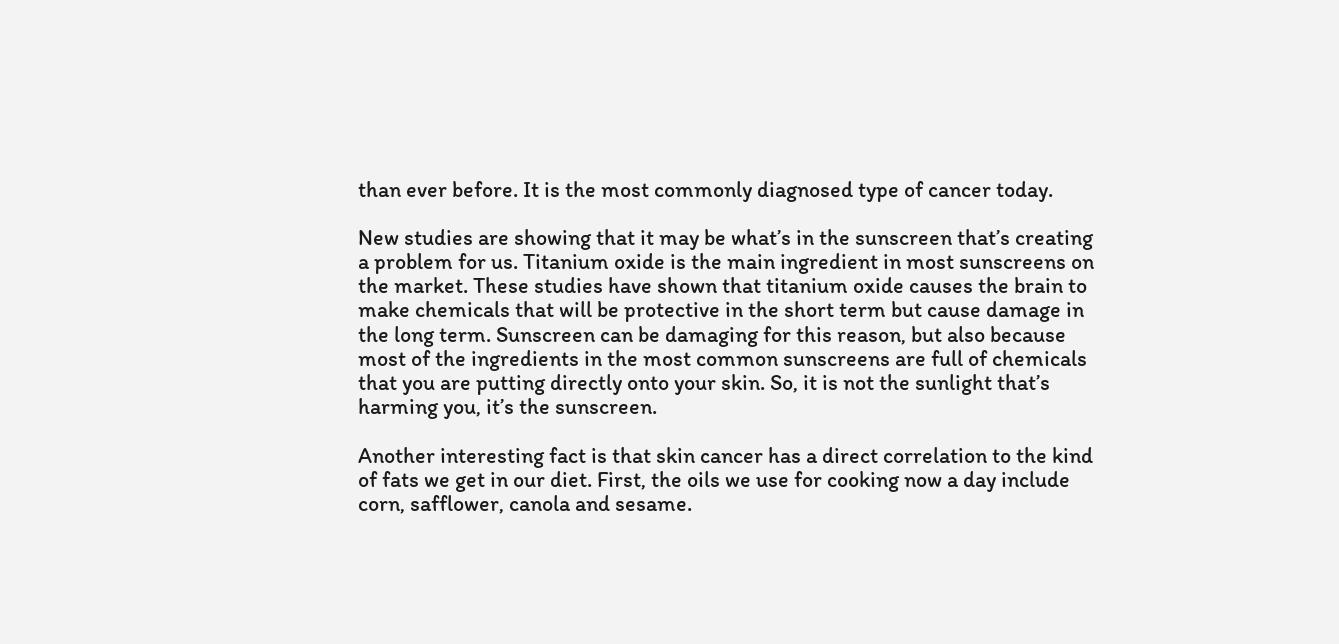than ever before. It is the most commonly diagnosed type of cancer today.

New studies are showing that it may be what’s in the sunscreen that’s creating a problem for us. Titanium oxide is the main ingredient in most sunscreens on the market. These studies have shown that titanium oxide causes the brain to make chemicals that will be protective in the short term but cause damage in the long term. Sunscreen can be damaging for this reason, but also because most of the ingredients in the most common sunscreens are full of chemicals that you are putting directly onto your skin. So, it is not the sunlight that’s harming you, it’s the sunscreen.

Another interesting fact is that skin cancer has a direct correlation to the kind of fats we get in our diet. First, the oils we use for cooking now a day include corn, safflower, canola and sesame.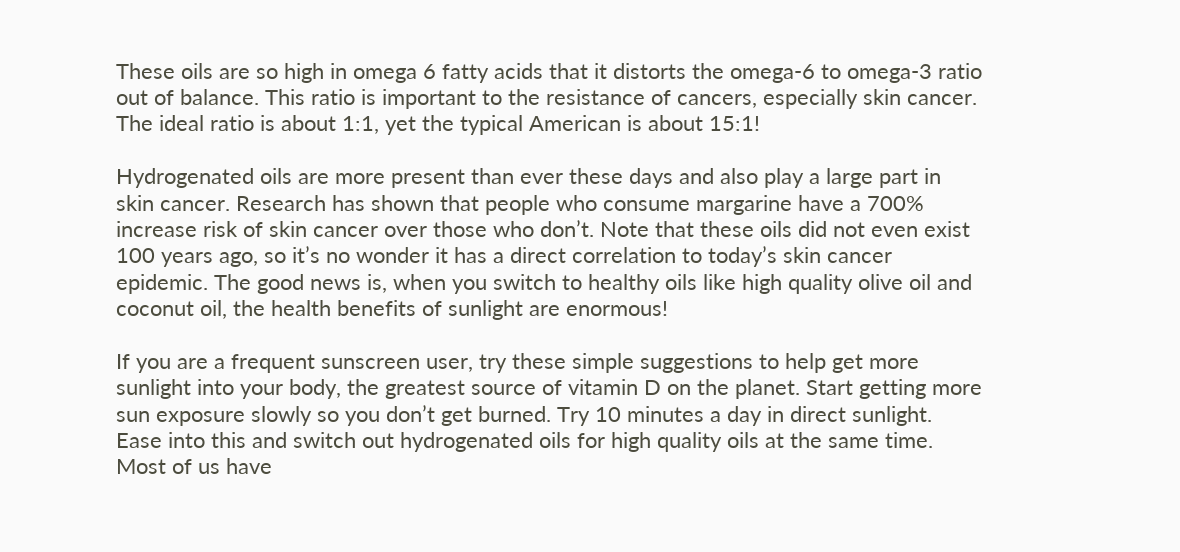These oils are so high in omega 6 fatty acids that it distorts the omega-6 to omega-3 ratio out of balance. This ratio is important to the resistance of cancers, especially skin cancer. The ideal ratio is about 1:1, yet the typical American is about 15:1!

Hydrogenated oils are more present than ever these days and also play a large part in skin cancer. Research has shown that people who consume margarine have a 700% increase risk of skin cancer over those who don’t. Note that these oils did not even exist 100 years ago, so it’s no wonder it has a direct correlation to today’s skin cancer epidemic. The good news is, when you switch to healthy oils like high quality olive oil and coconut oil, the health benefits of sunlight are enormous!

If you are a frequent sunscreen user, try these simple suggestions to help get more sunlight into your body, the greatest source of vitamin D on the planet. Start getting more sun exposure slowly so you don’t get burned. Try 10 minutes a day in direct sunlight. Ease into this and switch out hydrogenated oils for high quality oils at the same time. Most of us have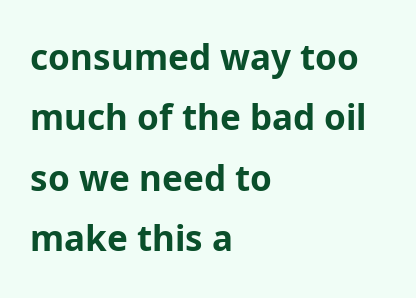consumed way too much of the bad oil so we need to make this a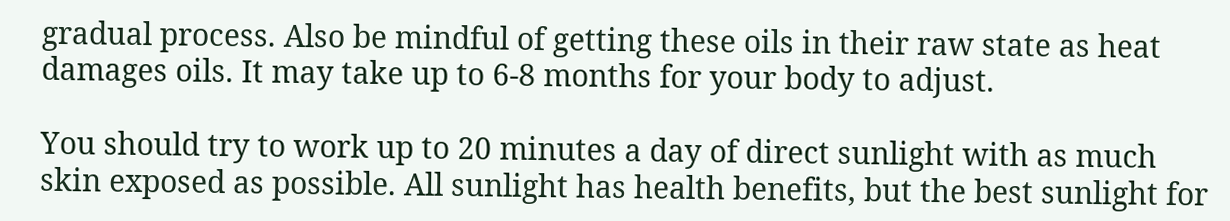gradual process. Also be mindful of getting these oils in their raw state as heat damages oils. It may take up to 6-8 months for your body to adjust.

You should try to work up to 20 minutes a day of direct sunlight with as much skin exposed as possible. All sunlight has health benefits, but the best sunlight for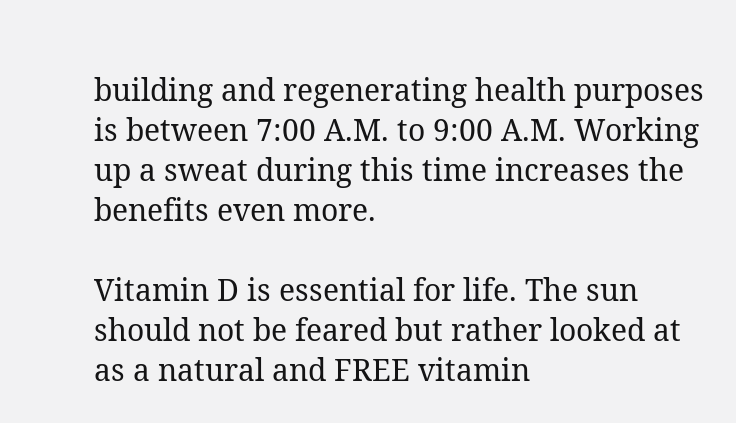building and regenerating health purposes is between 7:00 A.M. to 9:00 A.M. Working up a sweat during this time increases the benefits even more.

Vitamin D is essential for life. The sun should not be feared but rather looked at as a natural and FREE vitamin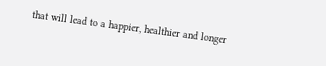that will lead to a happier, healthier and longer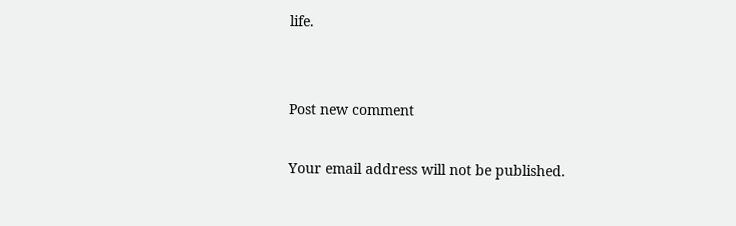life.


Post new comment

Your email address will not be published.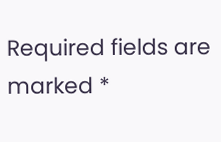Required fields are marked *